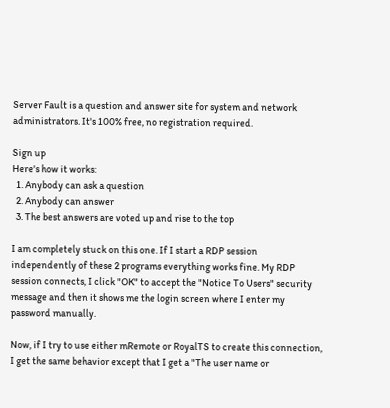Server Fault is a question and answer site for system and network administrators. It's 100% free, no registration required.

Sign up
Here's how it works:
  1. Anybody can ask a question
  2. Anybody can answer
  3. The best answers are voted up and rise to the top

I am completely stuck on this one. If I start a RDP session independently of these 2 programs everything works fine. My RDP session connects, I click "OK" to accept the "Notice To Users" security message and then it shows me the login screen where I enter my password manually.

Now, if I try to use either mRemote or RoyalTS to create this connection, I get the same behavior except that I get a "The user name or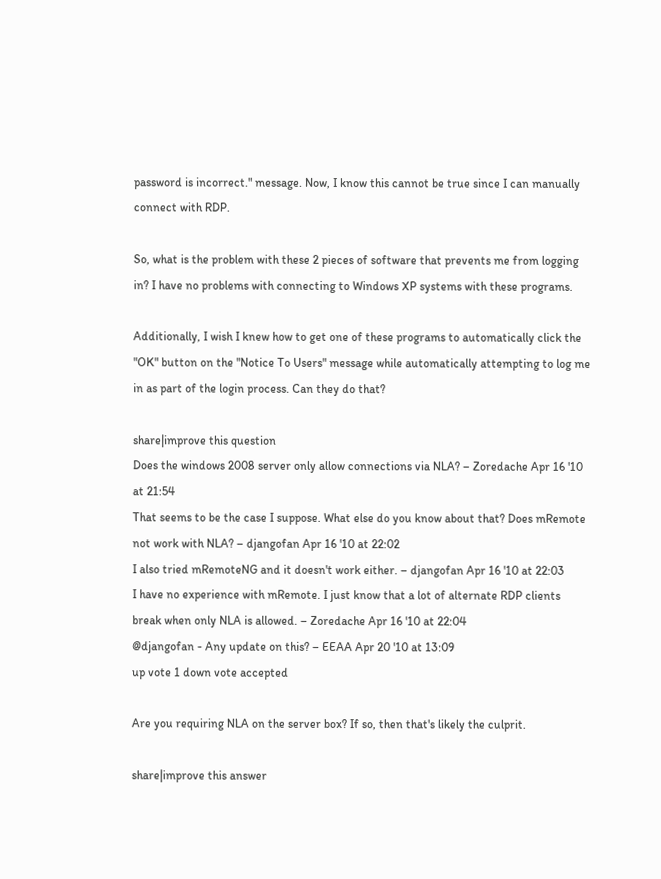password is incorrect." message. Now, I know this cannot be true since I can manually connect with RDP.

So, what is the problem with these 2 pieces of software that prevents me from logging in? I have no problems with connecting to Windows XP systems with these programs.

Additionally, I wish I knew how to get one of these programs to automatically click the "OK" button on the "Notice To Users" message while automatically attempting to log me in as part of the login process. Can they do that?

share|improve this question
Does the windows 2008 server only allow connections via NLA? – Zoredache Apr 16 '10 at 21:54
That seems to be the case I suppose. What else do you know about that? Does mRemote not work with NLA? – djangofan Apr 16 '10 at 22:02
I also tried mRemoteNG and it doesn't work either. – djangofan Apr 16 '10 at 22:03
I have no experience with mRemote. I just know that a lot of alternate RDP clients break when only NLA is allowed. – Zoredache Apr 16 '10 at 22:04
@djangofan - Any update on this? – EEAA Apr 20 '10 at 13:09
up vote 1 down vote accepted

Are you requiring NLA on the server box? If so, then that's likely the culprit.

share|improve this answer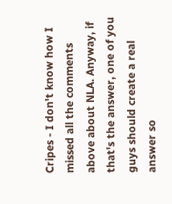Cripes - I don't know how I missed all the comments above about NLA. Anyway, if that's the answer, one of you guys should create a real answer so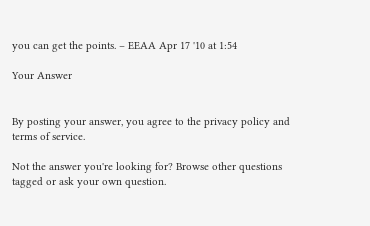you can get the points. – EEAA Apr 17 '10 at 1:54

Your Answer


By posting your answer, you agree to the privacy policy and terms of service.

Not the answer you're looking for? Browse other questions tagged or ask your own question.